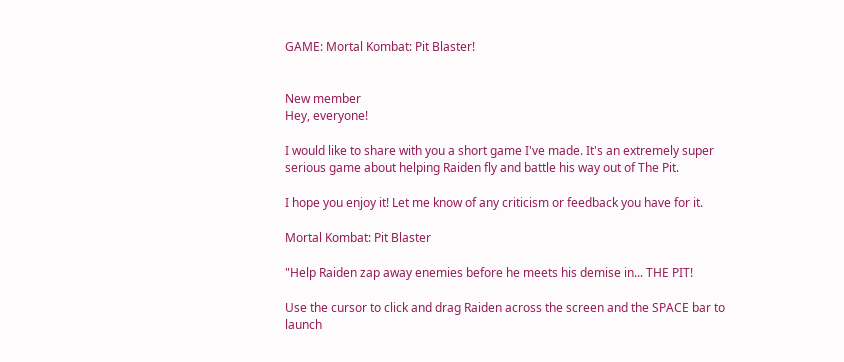GAME: Mortal Kombat: Pit Blaster!


New member
Hey, everyone!

I would like to share with you a short game I've made. It's an extremely super serious game about helping Raiden fly and battle his way out of The Pit.

I hope you enjoy it! Let me know of any criticism or feedback you have for it.

Mortal Kombat: Pit Blaster

"Help Raiden zap away enemies before he meets his demise in... THE PIT!

Use the cursor to click and drag Raiden across the screen and the SPACE bar to launch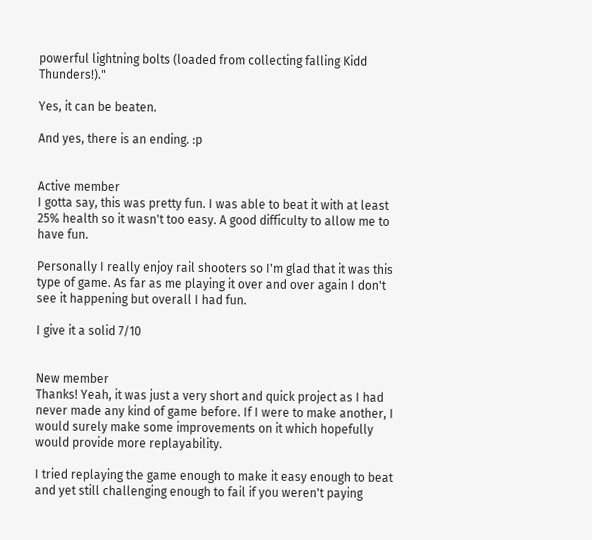powerful lightning bolts (loaded from collecting falling Kidd Thunders!)."

Yes, it can be beaten.

And yes, there is an ending. :p


Active member
I gotta say, this was pretty fun. I was able to beat it with at least 25% health so it wasn't too easy. A good difficulty to allow me to have fun.

Personally I really enjoy rail shooters so I'm glad that it was this type of game. As far as me playing it over and over again I don't see it happening but overall I had fun.

I give it a solid 7/10


New member
Thanks! Yeah, it was just a very short and quick project as I had never made any kind of game before. If I were to make another, I would surely make some improvements on it which hopefully would provide more replayability.

I tried replaying the game enough to make it easy enough to beat and yet still challenging enough to fail if you weren't paying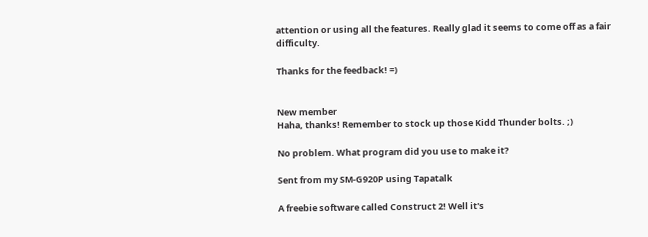attention or using all the features. Really glad it seems to come off as a fair difficulty.

Thanks for the feedback! =)


New member
Haha, thanks! Remember to stock up those Kidd Thunder bolts. ;)

No problem. What program did you use to make it?

Sent from my SM-G920P using Tapatalk

A freebie software called Construct 2! Well it's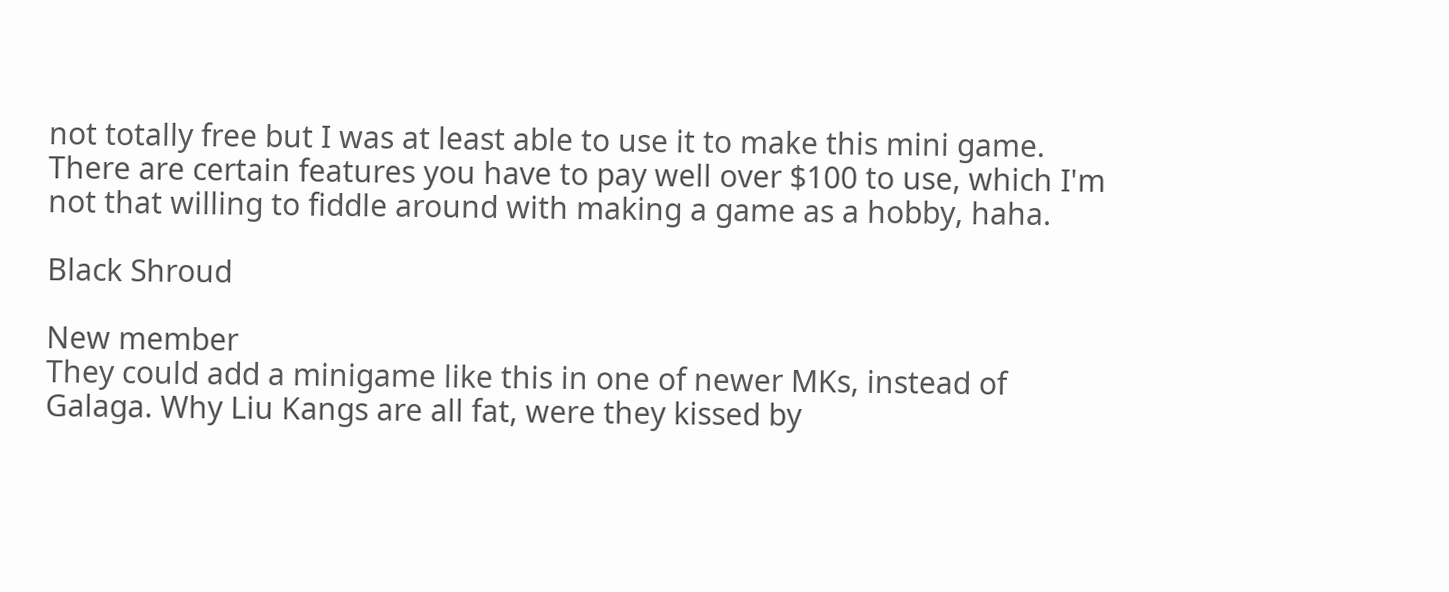not totally free but I was at least able to use it to make this mini game. There are certain features you have to pay well over $100 to use, which I'm not that willing to fiddle around with making a game as a hobby, haha.

Black Shroud

New member
They could add a minigame like this in one of newer MKs, instead of Galaga. Why Liu Kangs are all fat, were they kissed by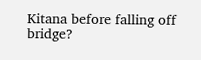Kitana before falling off bridge?